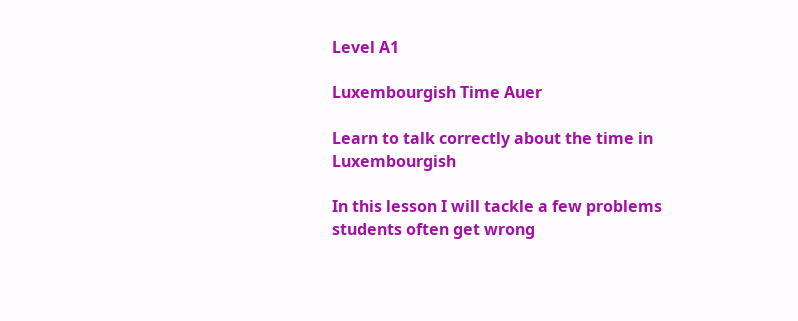Level A1

Luxembourgish Time Auer

Learn to talk correctly about the time in Luxembourgish

In this lesson I will tackle a few problems students often get wrong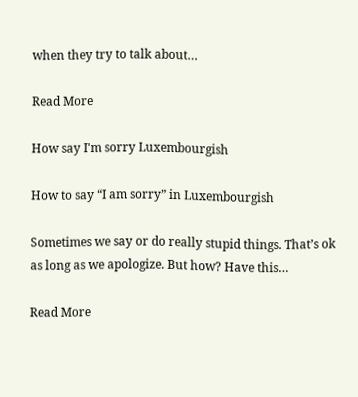when they try to talk about…

Read More

How say I'm sorry Luxembourgish

How to say “I am sorry” in Luxembourgish

Sometimes we say or do really stupid things. That’s ok as long as we apologize. But how? Have this…

Read More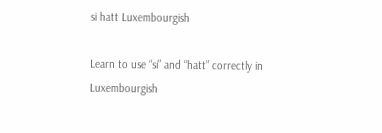si hatt Luxembourgish

Learn to use “si” and “hatt” correctly in Luxembourgish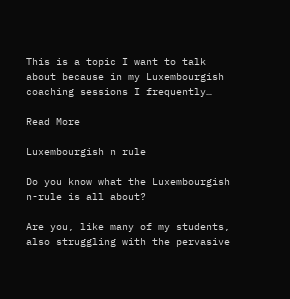This is a topic I want to talk about because in my Luxembourgish coaching sessions I frequently…

Read More

Luxembourgish n rule

Do you know what the Luxembourgish n-rule is all about?

Are you, like many of my students, also struggling with the pervasive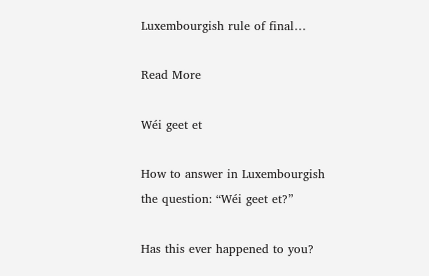Luxembourgish rule of final…

Read More

Wéi geet et

How to answer in Luxembourgish the question: “Wéi geet et?”

Has this ever happened to you?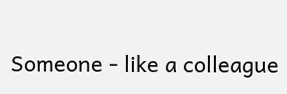Someone - like a colleague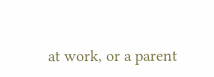at work, or a parent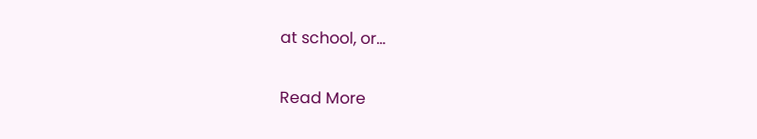at school, or…

Read More